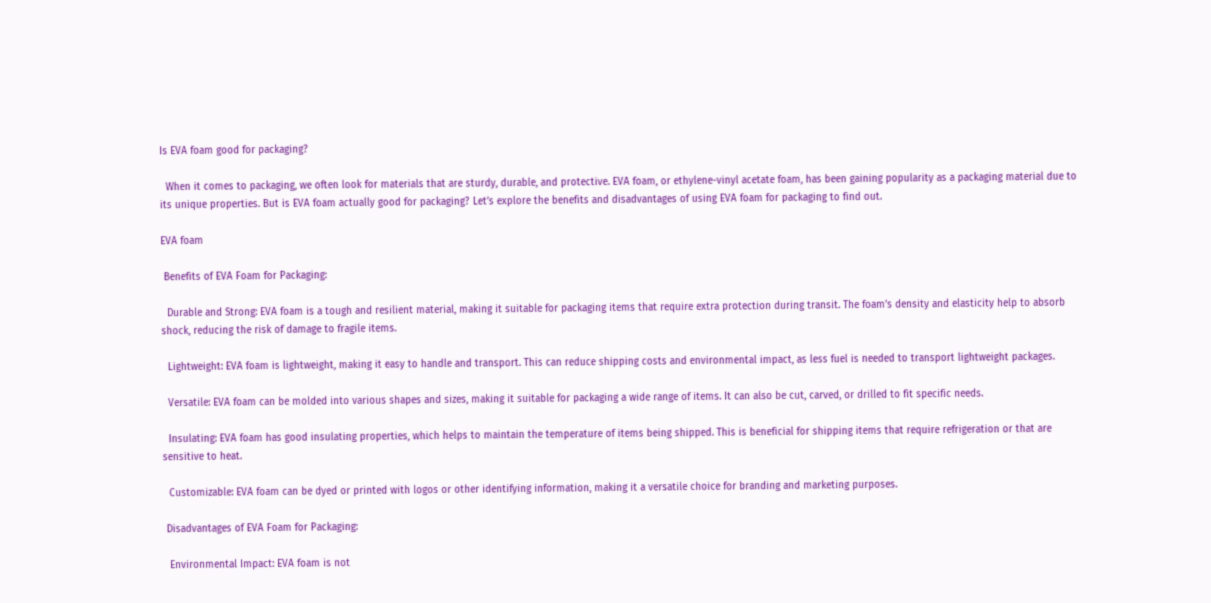Is EVA foam good for packaging?

  When it comes to packaging, we often look for materials that are sturdy, durable, and protective. EVA foam, or ethylene-vinyl acetate foam, has been gaining popularity as a packaging material due to its unique properties. But is EVA foam actually good for packaging? Let’s explore the benefits and disadvantages of using EVA foam for packaging to find out.

EVA foam

 Benefits of EVA Foam for Packaging:

  Durable and Strong: EVA foam is a tough and resilient material, making it suitable for packaging items that require extra protection during transit. The foam’s density and elasticity help to absorb shock, reducing the risk of damage to fragile items.

  Lightweight: EVA foam is lightweight, making it easy to handle and transport. This can reduce shipping costs and environmental impact, as less fuel is needed to transport lightweight packages.

  Versatile: EVA foam can be molded into various shapes and sizes, making it suitable for packaging a wide range of items. It can also be cut, carved, or drilled to fit specific needs.

  Insulating: EVA foam has good insulating properties, which helps to maintain the temperature of items being shipped. This is beneficial for shipping items that require refrigeration or that are sensitive to heat.

  Customizable: EVA foam can be dyed or printed with logos or other identifying information, making it a versatile choice for branding and marketing purposes.

 Disadvantages of EVA Foam for Packaging:

  Environmental Impact: EVA foam is not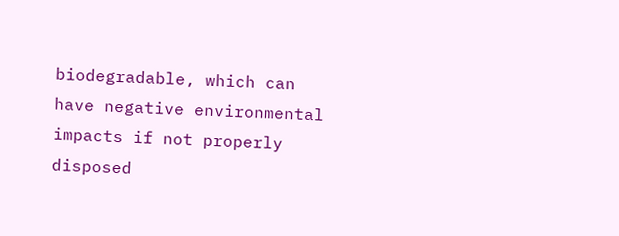biodegradable, which can have negative environmental impacts if not properly disposed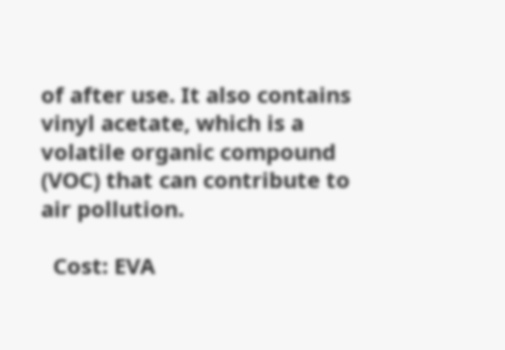of after use. It also contains vinyl acetate, which is a volatile organic compound (VOC) that can contribute to air pollution.

  Cost: EVA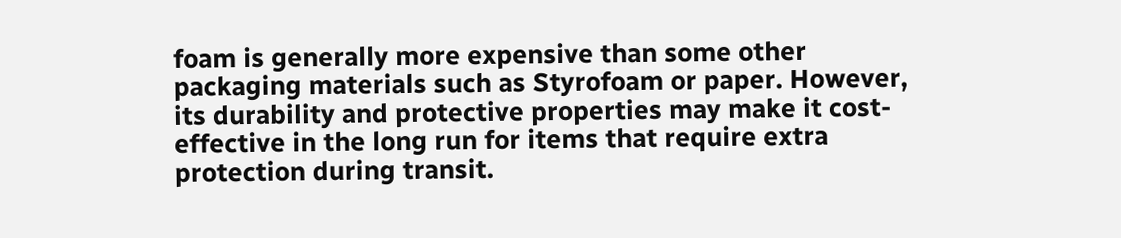foam is generally more expensive than some other packaging materials such as Styrofoam or paper. However, its durability and protective properties may make it cost-effective in the long run for items that require extra protection during transit.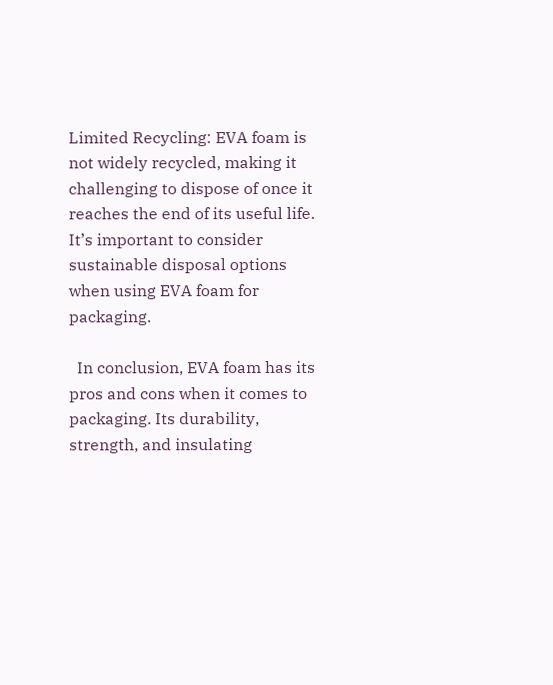Limited Recycling: EVA foam is not widely recycled, making it challenging to dispose of once it reaches the end of its useful life. It’s important to consider sustainable disposal options when using EVA foam for packaging.

  In conclusion, EVA foam has its pros and cons when it comes to packaging. Its durability, strength, and insulating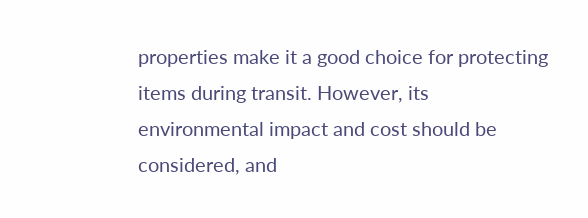properties make it a good choice for protecting items during transit. However, its environmental impact and cost should be considered, and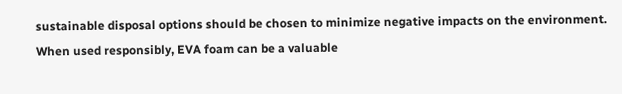sustainable disposal options should be chosen to minimize negative impacts on the environment. When used responsibly, EVA foam can be a valuable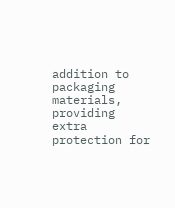addition to packaging materials, providing extra protection for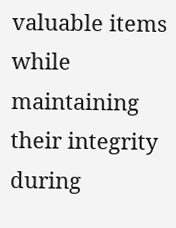valuable items while maintaining their integrity during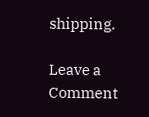shipping.

Leave a Comment